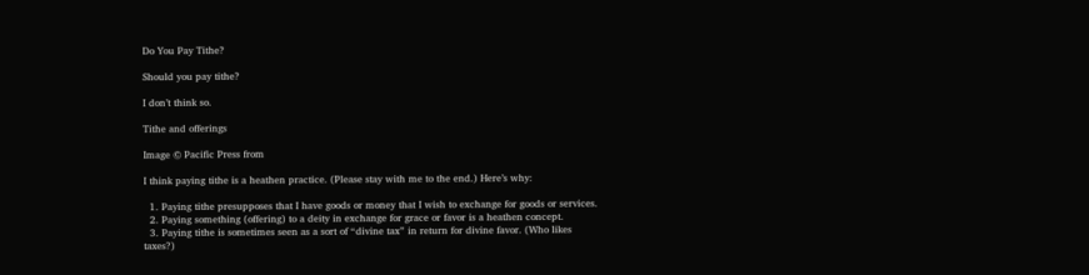Do You Pay Tithe?

Should you pay tithe?

I don’t think so.

Tithe and offerings

Image © Pacific Press from

I think paying tithe is a heathen practice. (Please stay with me to the end.) Here’s why:

  1. Paying tithe presupposes that I have goods or money that I wish to exchange for goods or services.
  2. Paying something (offering) to a deity in exchange for grace or favor is a heathen concept.
  3. Paying tithe is sometimes seen as a sort of “divine tax” in return for divine favor. (Who likes taxes?)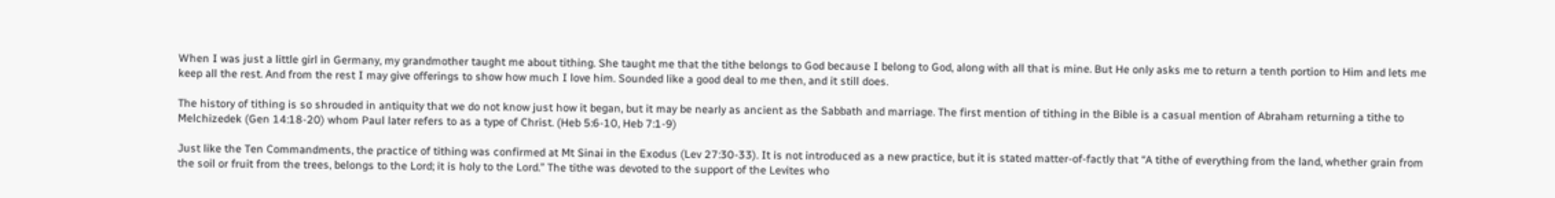When I was just a little girl in Germany, my grandmother taught me about tithing. She taught me that the tithe belongs to God because I belong to God, along with all that is mine. But He only asks me to return a tenth portion to Him and lets me keep all the rest. And from the rest I may give offerings to show how much I love him. Sounded like a good deal to me then, and it still does.

The history of tithing is so shrouded in antiquity that we do not know just how it began, but it may be nearly as ancient as the Sabbath and marriage. The first mention of tithing in the Bible is a casual mention of Abraham returning a tithe to Melchizedek (Gen 14:18-20) whom Paul later refers to as a type of Christ. (Heb 5:6-10, Heb 7:1-9)

Just like the Ten Commandments, the practice of tithing was confirmed at Mt Sinai in the Exodus (Lev 27:30-33). It is not introduced as a new practice, but it is stated matter-of-factly that “A tithe of everything from the land, whether grain from the soil or fruit from the trees, belongs to the Lord; it is holy to the Lord.” The tithe was devoted to the support of the Levites who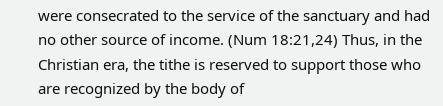were consecrated to the service of the sanctuary and had no other source of income. (Num 18:21,24) Thus, in the Christian era, the tithe is reserved to support those who are recognized by the body of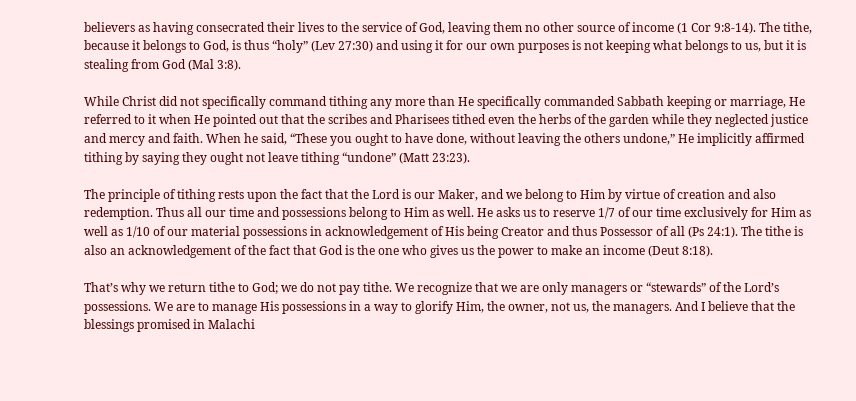believers as having consecrated their lives to the service of God, leaving them no other source of income (1 Cor 9:8-14). The tithe, because it belongs to God, is thus “holy” (Lev 27:30) and using it for our own purposes is not keeping what belongs to us, but it is stealing from God (Mal 3:8).

While Christ did not specifically command tithing any more than He specifically commanded Sabbath keeping or marriage, He referred to it when He pointed out that the scribes and Pharisees tithed even the herbs of the garden while they neglected justice and mercy and faith. When he said, “These you ought to have done, without leaving the others undone,” He implicitly affirmed tithing by saying they ought not leave tithing “undone” (Matt 23:23).

The principle of tithing rests upon the fact that the Lord is our Maker, and we belong to Him by virtue of creation and also redemption. Thus all our time and possessions belong to Him as well. He asks us to reserve 1/7 of our time exclusively for Him as well as 1/10 of our material possessions in acknowledgement of His being Creator and thus Possessor of all (Ps 24:1). The tithe is also an acknowledgement of the fact that God is the one who gives us the power to make an income (Deut 8:18).

That’s why we return tithe to God; we do not pay tithe. We recognize that we are only managers or “stewards” of the Lord’s possessions. We are to manage His possessions in a way to glorify Him, the owner, not us, the managers. And I believe that the blessings promised in Malachi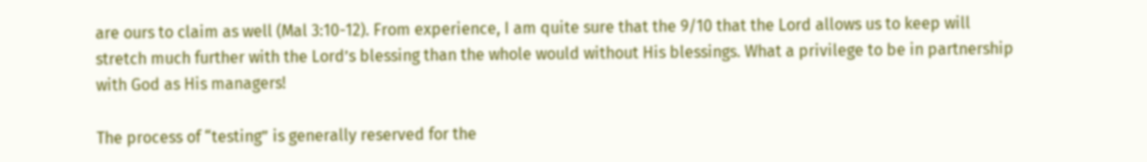are ours to claim as well (Mal 3:10-12). From experience, I am quite sure that the 9/10 that the Lord allows us to keep will stretch much further with the Lord’s blessing than the whole would without His blessings. What a privilege to be in partnership with God as His managers!

The process of “testing” is generally reserved for the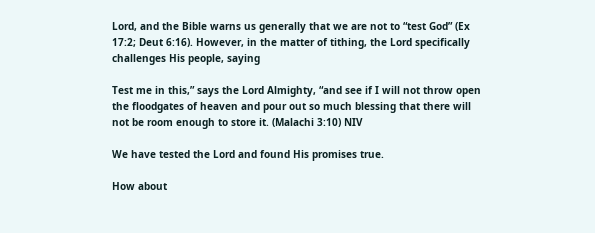Lord, and the Bible warns us generally that we are not to “test God” (Ex 17:2; Deut 6:16). However, in the matter of tithing, the Lord specifically challenges His people, saying

Test me in this,” says the Lord Almighty, “and see if I will not throw open the floodgates of heaven and pour out so much blessing that there will not be room enough to store it. (Malachi 3:10) NIV

We have tested the Lord and found His promises true.

How about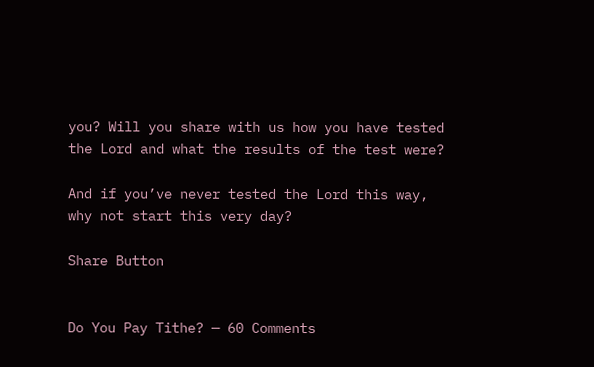you? Will you share with us how you have tested the Lord and what the results of the test were?

And if you’ve never tested the Lord this way, why not start this very day?

Share Button


Do You Pay Tithe? — 60 Comments